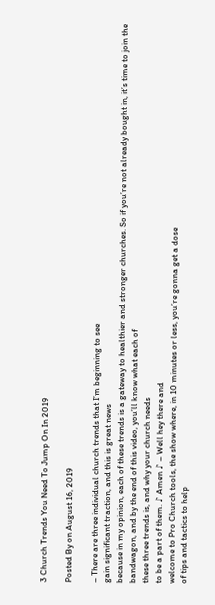3 Church Trends You Need To Jump On In 2019

Posted By on August 16, 2019

– There are three individual church trends that I’m beginning to see
gain significant traction, and this is great news
because in my opinion, each of these trends is a gateway to healthier and stronger churches. So if you’re not already bought in, it’s time to join the bandwagon, and by the end of this video, you’ll know what each of
these three trends is, and why your church needs
to be a part of them. ♪ Amen ♪ – Well hey there and
welcome to Pro Church tools, the show where, in 10 minutes or less, you’re gonna get a dose
of tips and tactics to help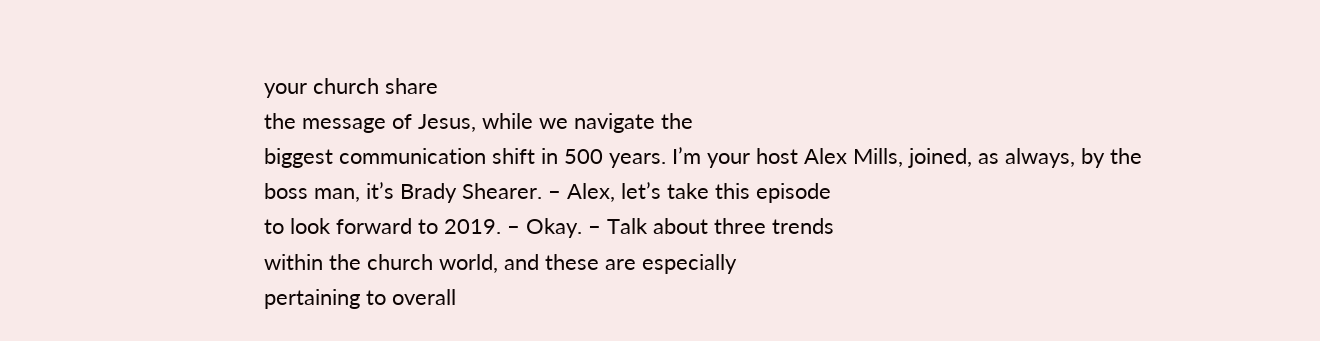your church share
the message of Jesus, while we navigate the
biggest communication shift in 500 years. I’m your host Alex Mills, joined, as always, by the
boss man, it’s Brady Shearer. – Alex, let’s take this episode
to look forward to 2019. – Okay. – Talk about three trends
within the church world, and these are especially
pertaining to overall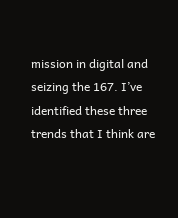mission in digital and seizing the 167. I’ve identified these three trends that I think are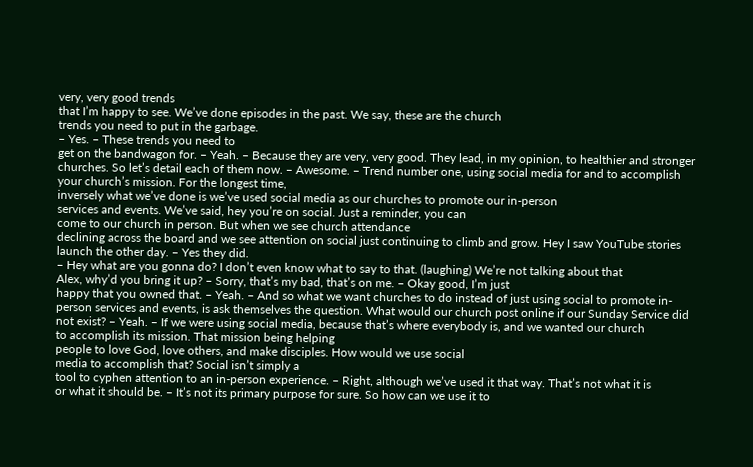very, very good trends
that I’m happy to see. We’ve done episodes in the past. We say, these are the church
trends you need to put in the garbage.
– Yes. – These trends you need to
get on the bandwagon for. – Yeah. – Because they are very, very good. They lead, in my opinion, to healthier and stronger churches. So let’s detail each of them now. – Awesome. – Trend number one, using social media for and to accomplish your church’s mission. For the longest time,
inversely what we’ve done is we’ve used social media as our churches to promote our in-person
services and events. We’ve said, hey you’re on social. Just a reminder, you can
come to our church in person. But when we see church attendance
declining across the board and we see attention on social just continuing to climb and grow. Hey I saw YouTube stories
launch the other day. – Yes they did.
– Hey what are you gonna do? I don’t even know what to say to that. (laughing) We’re not talking about that
Alex, why’d you bring it up? – Sorry, that’s my bad, that’s on me. – Okay good, I’m just
happy that you owned that. – Yeah. – And so what we want churches to do instead of just using social to promote in-person services and events, is ask themselves the question. What would our church post online if our Sunday Service did not exist? – Yeah. – If we were using social media, because that’s where everybody is, and we wanted our church
to accomplish its mission. That mission being helping
people to love God, love others, and make disciples. How would we use social
media to accomplish that? Social isn’t simply a
tool to cyphen attention to an in-person experience. – Right, although we’ve used it that way. That’s not what it is
or what it should be. – It’s not its primary purpose for sure. So how can we use it to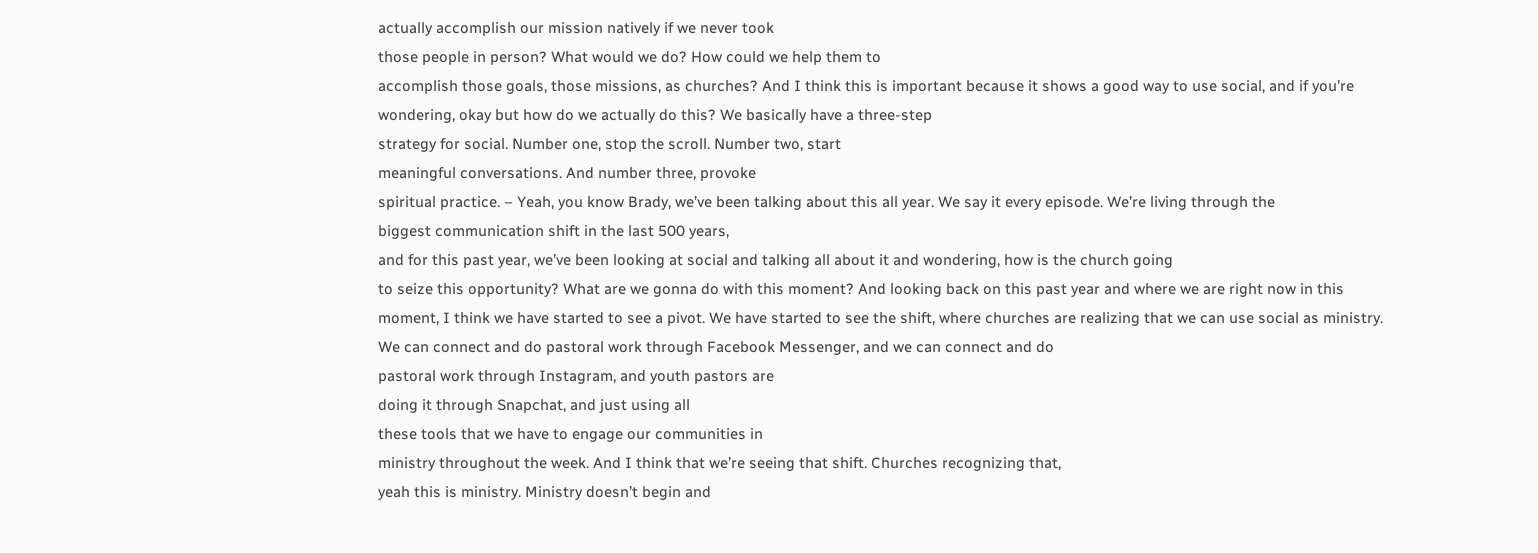actually accomplish our mission natively if we never took
those people in person? What would we do? How could we help them to
accomplish those goals, those missions, as churches? And I think this is important because it shows a good way to use social, and if you’re wondering, okay but how do we actually do this? We basically have a three-step
strategy for social. Number one, stop the scroll. Number two, start
meaningful conversations. And number three, provoke
spiritual practice. – Yeah, you know Brady, we’ve been talking about this all year. We say it every episode. We’re living through the
biggest communication shift in the last 500 years,
and for this past year, we’ve been looking at social and talking all about it and wondering, how is the church going
to seize this opportunity? What are we gonna do with this moment? And looking back on this past year and where we are right now in this moment, I think we have started to see a pivot. We have started to see the shift, where churches are realizing that we can use social as ministry. We can connect and do pastoral work through Facebook Messenger, and we can connect and do
pastoral work through Instagram, and youth pastors are
doing it through Snapchat, and just using all
these tools that we have to engage our communities in
ministry throughout the week. And I think that we’re seeing that shift. Churches recognizing that,
yeah this is ministry. Ministry doesn’t begin and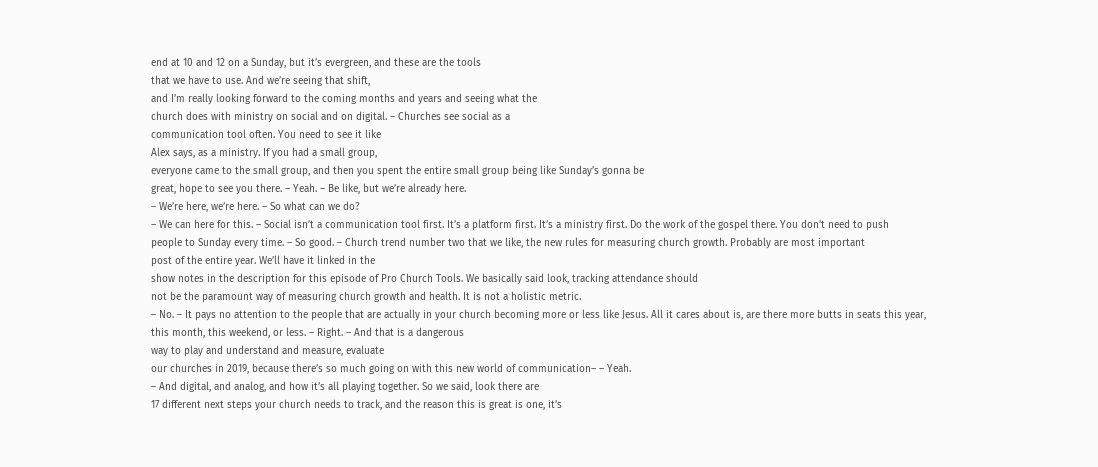end at 10 and 12 on a Sunday, but it’s evergreen, and these are the tools
that we have to use. And we’re seeing that shift,
and I’m really looking forward to the coming months and years and seeing what the
church does with ministry on social and on digital. – Churches see social as a
communication tool often. You need to see it like
Alex says, as a ministry. If you had a small group,
everyone came to the small group, and then you spent the entire small group being like Sunday’s gonna be
great, hope to see you there. – Yeah. – Be like, but we’re already here.
– We’re here, we’re here. – So what can we do?
– We can here for this. – Social isn’t a communication tool first. It’s a platform first. It’s a ministry first. Do the work of the gospel there. You don’t need to push
people to Sunday every time. – So good. – Church trend number two that we like, the new rules for measuring church growth. Probably are most important
post of the entire year. We’ll have it linked in the
show notes in the description for this episode of Pro Church Tools. We basically said look, tracking attendance should
not be the paramount way of measuring church growth and health. It is not a holistic metric.
– No. – It pays no attention to the people that are actually in your church becoming more or less like Jesus. All it cares about is, are there more butts in seats this year, this month, this weekend, or less. – Right. – And that is a dangerous
way to play and understand and measure, evaluate
our churches in 2019, because there’s so much going on with this new world of communication– – Yeah.
– And digital, and analog, and how it’s all playing together. So we said, look there are
17 different next steps your church needs to track, and the reason this is great is one, it’s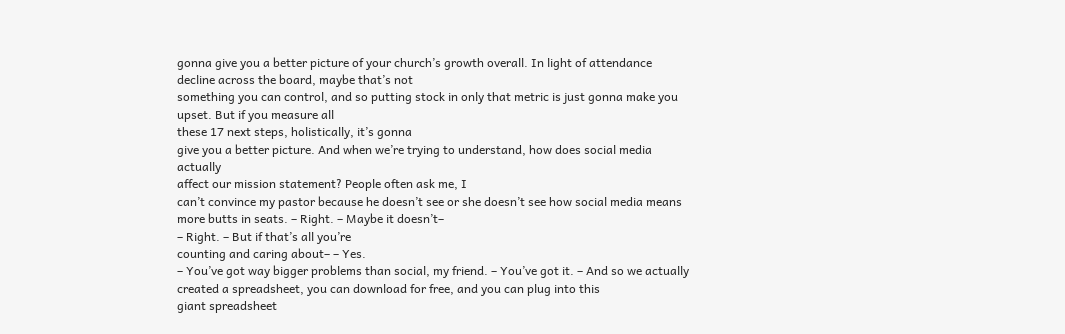gonna give you a better picture of your church’s growth overall. In light of attendance
decline across the board, maybe that’s not
something you can control, and so putting stock in only that metric is just gonna make you upset. But if you measure all
these 17 next steps, holistically, it’s gonna
give you a better picture. And when we’re trying to understand, how does social media actually
affect our mission statement? People often ask me, I
can’t convince my pastor because he doesn’t see or she doesn’t see how social media means
more butts in seats. – Right. – Maybe it doesn’t–
– Right. – But if that’s all you’re
counting and caring about– – Yes.
– You’ve got way bigger problems than social, my friend. – You’ve got it. – And so we actually
created a spreadsheet, you can download for free, and you can plug into this
giant spreadsheet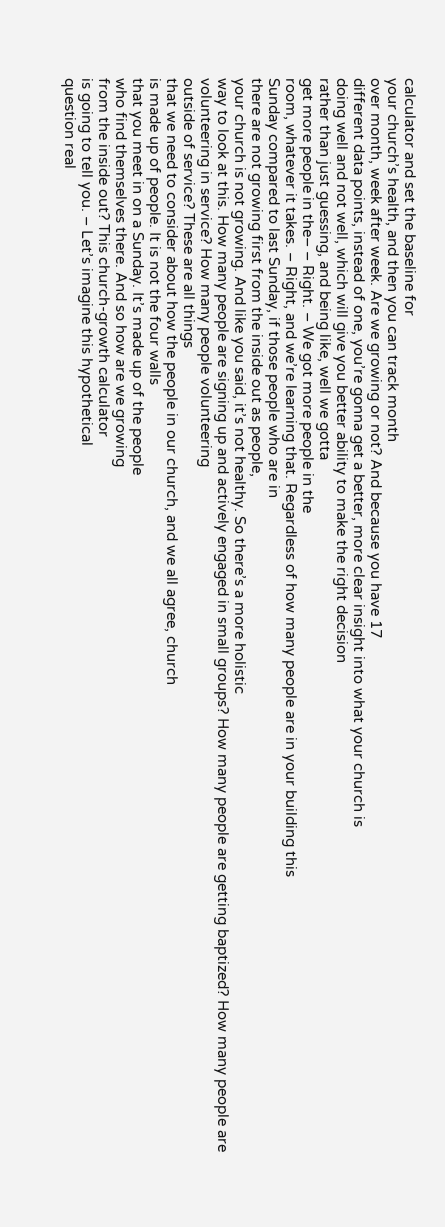calculator and set the baseline for
your church’s health, and then you can track month
over month, week after week. Are we growing or not? And because you have 17
different data points, instead of one, you’re gonna get a better, more clear insight into what your church is
doing well and not well, which will give you better ability to make the right decision
rather than just guessing, and being like, well we gotta
get more people in the– – Right. – We got more people in the
room, whatever it takes. – Right, and we’re learning that. Regardless of how many people are in your building this
Sunday compared to last Sunday, if those people who are in
there are not growing first from the inside out as people,
your church is not growing. And like you said, it’s not healthy. So there’s a more holistic
way to look at this. How many people are signing up and actively engaged in small groups? How many people are getting baptized? How many people are
volunteering in service? How many people volunteering
outside of service? These are all things
that we need to consider about how the people in our church, and we all agree, church
is made up of people. It is not the four walls
that you meet in on a Sunday. It’s made up of the people
who find themselves there. And so how are we growing
from the inside out? This church-growth calculator
is going to tell you. – Let’s imagine this hypothetical
question real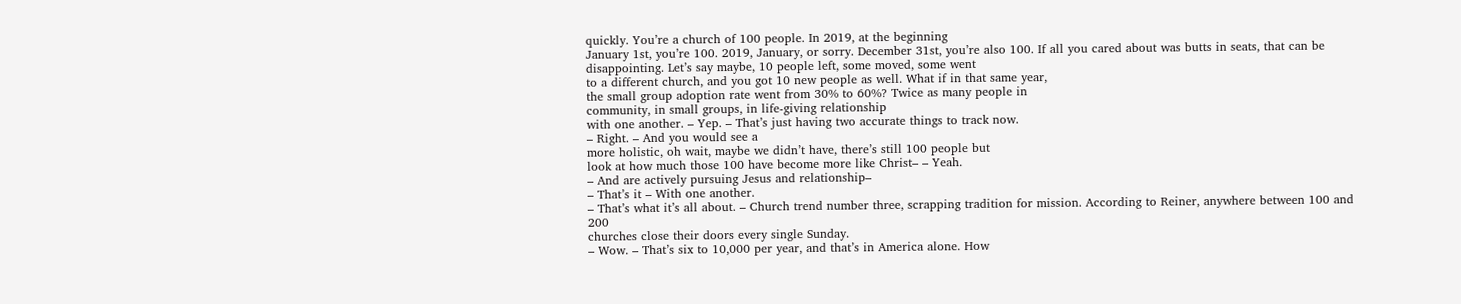quickly. You’re a church of 100 people. In 2019, at the beginning
January 1st, you’re 100. 2019, January, or sorry. December 31st, you’re also 100. If all you cared about was butts in seats, that can be disappointing. Let’s say maybe, 10 people left, some moved, some went
to a different church, and you got 10 new people as well. What if in that same year,
the small group adoption rate went from 30% to 60%? Twice as many people in
community, in small groups, in life-giving relationship
with one another. – Yep. – That’s just having two accurate things to track now.
– Right. – And you would see a
more holistic, oh wait, maybe we didn’t have, there’s still 100 people but
look at how much those 100 have become more like Christ– – Yeah.
– And are actively pursuing Jesus and relationship–
– That’s it – With one another.
– That’s what it’s all about. – Church trend number three, scrapping tradition for mission. According to Reiner, anywhere between 100 and 200
churches close their doors every single Sunday.
– Wow. – That’s six to 10,000 per year, and that’s in America alone. How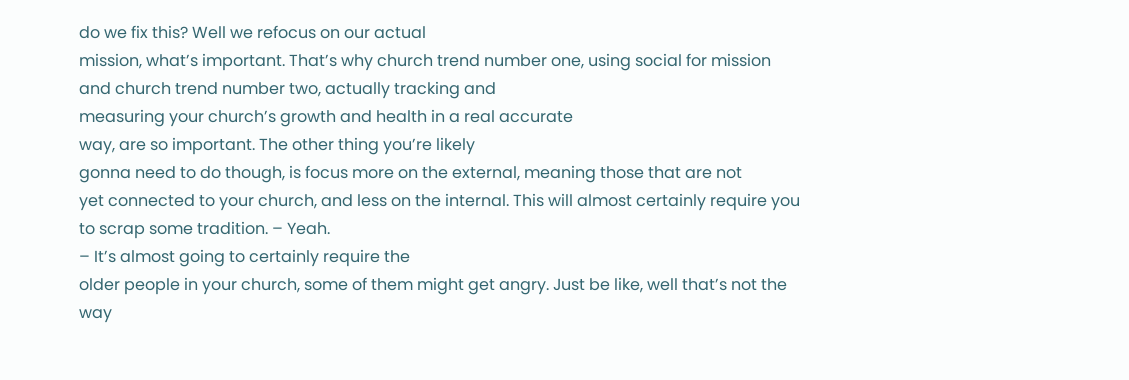do we fix this? Well we refocus on our actual
mission, what’s important. That’s why church trend number one, using social for mission
and church trend number two, actually tracking and
measuring your church’s growth and health in a real accurate
way, are so important. The other thing you’re likely
gonna need to do though, is focus more on the external, meaning those that are not
yet connected to your church, and less on the internal. This will almost certainly require you to scrap some tradition. – Yeah.
– It’s almost going to certainly require the
older people in your church, some of them might get angry. Just be like, well that’s not the way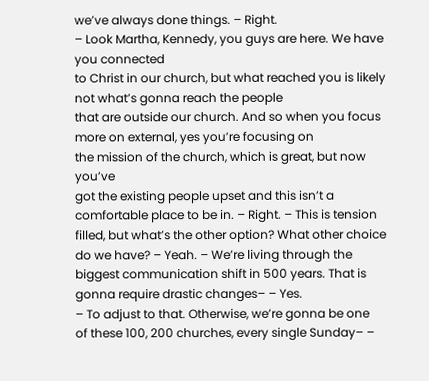we’ve always done things. – Right.
– Look Martha, Kennedy, you guys are here. We have you connected
to Christ in our church, but what reached you is likely not what’s gonna reach the people
that are outside our church. And so when you focus more on external, yes you’re focusing on
the mission of the church, which is great, but now you’ve
got the existing people upset and this isn’t a
comfortable place to be in. – Right. – This is tension filled, but what’s the other option? What other choice do we have? – Yeah. – We’re living through the
biggest communication shift in 500 years. That is gonna require drastic changes– – Yes.
– To adjust to that. Otherwise, we’re gonna be one
of these 100, 200 churches, every single Sunday– –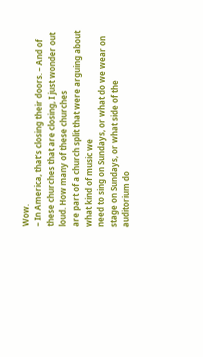Wow.
– In America, that’s closing their doors. – And of these churches that are closing, I just wonder out loud. How many of these churches
are part of a church split that were arguing about what kind of music we
need to sing on Sundays, or what do we wear on stage on Sundays, or what side of the
auditorium do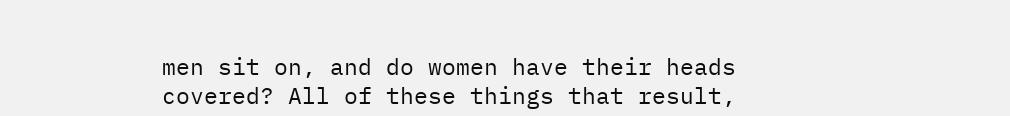men sit on, and do women have their heads covered? All of these things that result,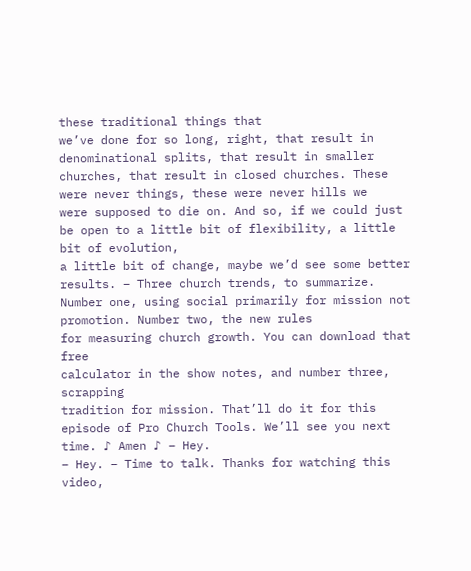these traditional things that
we’ve done for so long, right, that result in denominational splits, that result in smaller churches, that result in closed churches. These were never things, these were never hills we
were supposed to die on. And so, if we could just be open to a little bit of flexibility, a little bit of evolution,
a little bit of change, maybe we’d see some better results. – Three church trends, to summarize. Number one, using social primarily for mission not promotion. Number two, the new rules
for measuring church growth. You can download that free
calculator in the show notes, and number three, scrapping
tradition for mission. That’ll do it for this
episode of Pro Church Tools. We’ll see you next time. ♪ Amen ♪ – Hey.
– Hey. – Time to talk. Thanks for watching this video,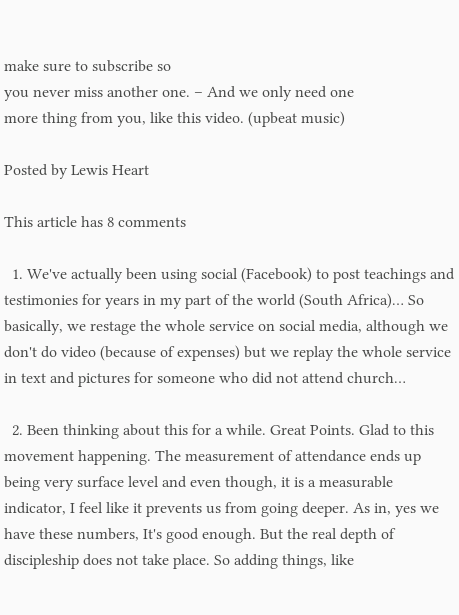make sure to subscribe so
you never miss another one. – And we only need one
more thing from you, like this video. (upbeat music)

Posted by Lewis Heart

This article has 8 comments

  1. We've actually been using social (Facebook) to post teachings and testimonies for years in my part of the world (South Africa)… So basically, we restage the whole service on social media, although we don't do video (because of expenses) but we replay the whole service in text and pictures for someone who did not attend church…

  2. Been thinking about this for a while. Great Points. Glad to this movement happening. The measurement of attendance ends up being very surface level and even though, it is a measurable indicator, I feel like it prevents us from going deeper. As in, yes we have these numbers, It's good enough. But the real depth of discipleship does not take place. So adding things, like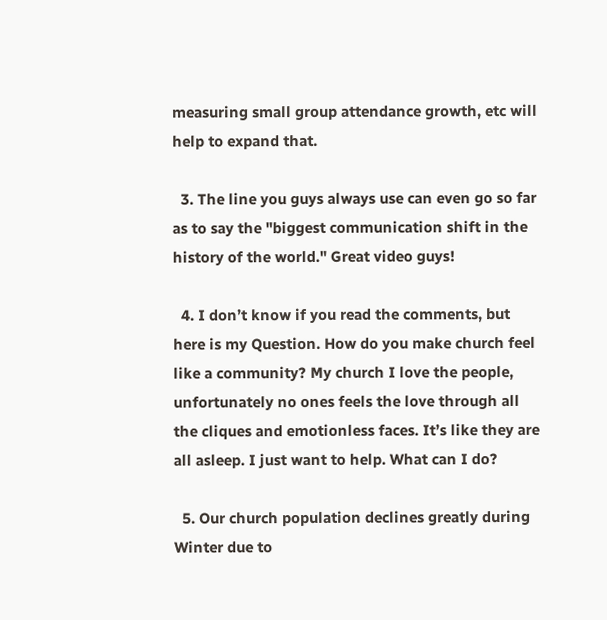measuring small group attendance growth, etc will help to expand that.

  3. The line you guys always use can even go so far as to say the "biggest communication shift in the history of the world." Great video guys!

  4. I don’t know if you read the comments, but here is my Question. How do you make church feel like a community? My church I love the people, unfortunately no ones feels the love through all the cliques and emotionless faces. It’s like they are all asleep. I just want to help. What can I do?

  5. Our church population declines greatly during Winter due to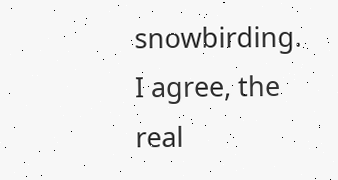snowbirding. I agree, the real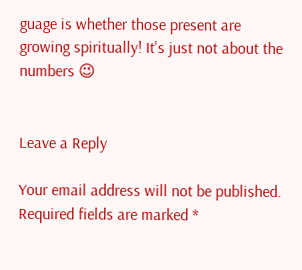guage is whether those present are growing spiritually! It's just not about the numbers 😉


Leave a Reply

Your email address will not be published. Required fields are marked *